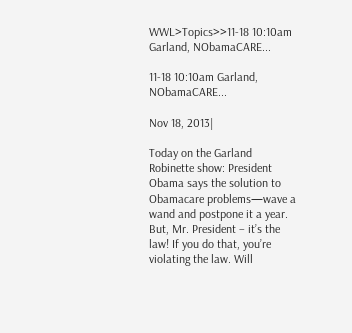WWL>Topics>>11-18 10:10am Garland, NObamaCARE...

11-18 10:10am Garland, NObamaCARE...

Nov 18, 2013|

Today on the Garland Robinette show: President Obama says the solution to Obamacare problems—wave a wand and postpone it a year. But, Mr. President – it’s the law! If you do that, you’re violating the law. Will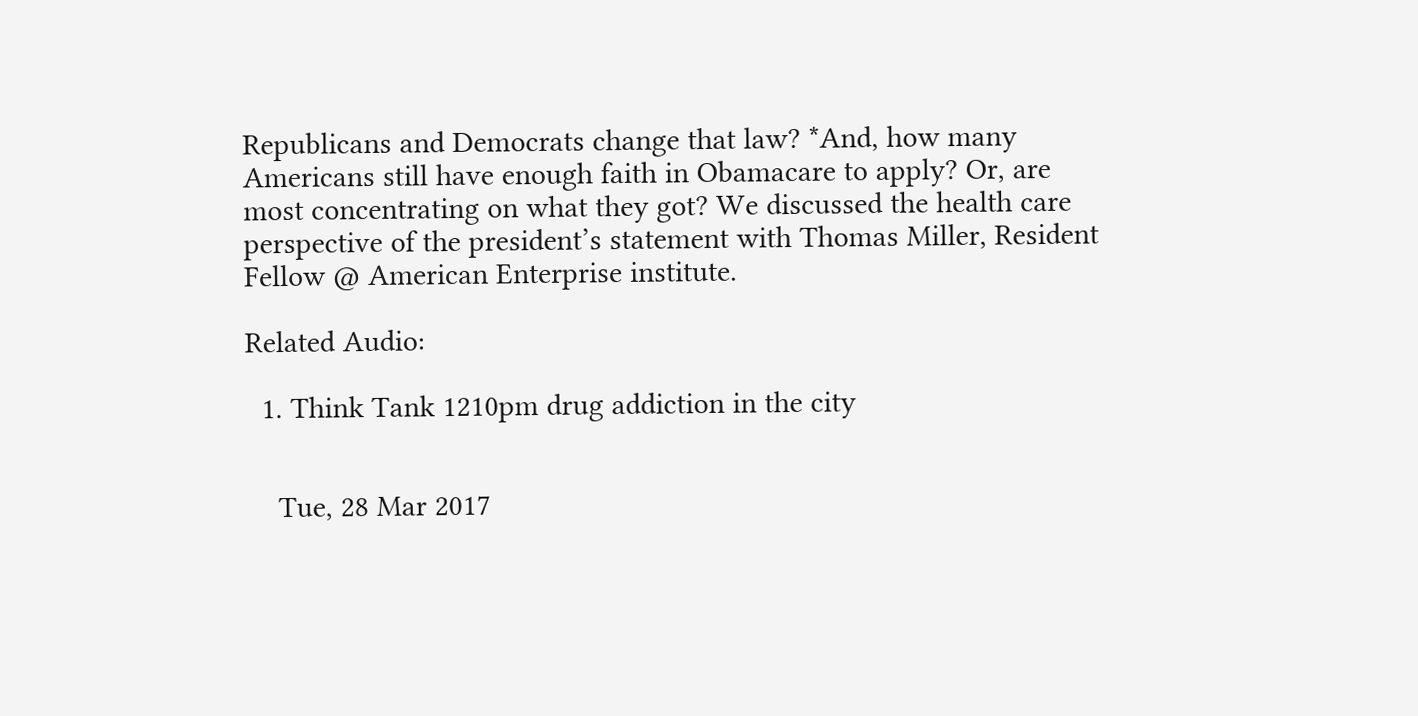Republicans and Democrats change that law? *And, how many Americans still have enough faith in Obamacare to apply? Or, are most concentrating on what they got? We discussed the health care perspective of the president’s statement with Thomas Miller, Resident Fellow @ American Enterprise institute.

Related Audio:

  1. Think Tank 1210pm drug addiction in the city


    Tue, 28 Mar 2017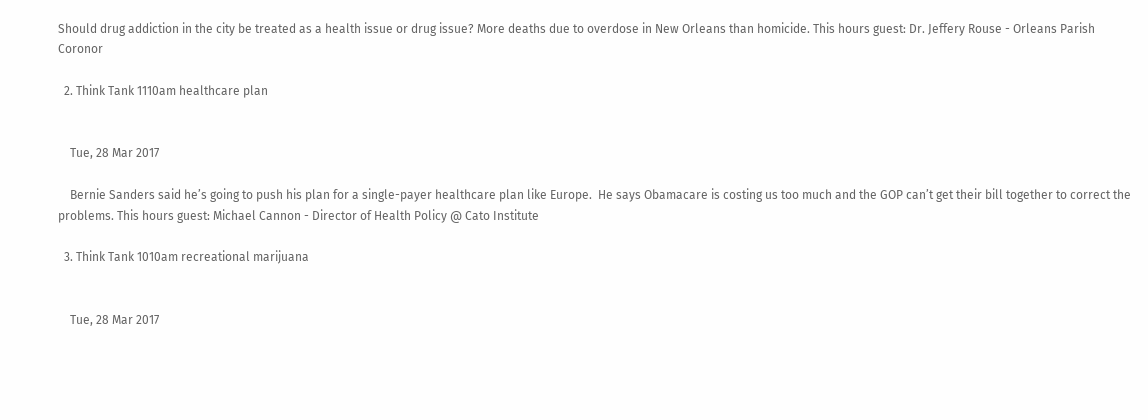Should drug addiction in the city be treated as a health issue or drug issue? More deaths due to overdose in New Orleans than homicide. This hours guest: Dr. Jeffery Rouse - Orleans Parish Coronor

  2. Think Tank 1110am healthcare plan


    Tue, 28 Mar 2017

    Bernie Sanders said he’s going to push his plan for a single-payer healthcare plan like Europe.  He says Obamacare is costing us too much and the GOP can’t get their bill together to correct the problems. This hours guest: Michael Cannon - Director of Health Policy @ Cato Institute

  3. Think Tank 1010am recreational marijuana


    Tue, 28 Mar 2017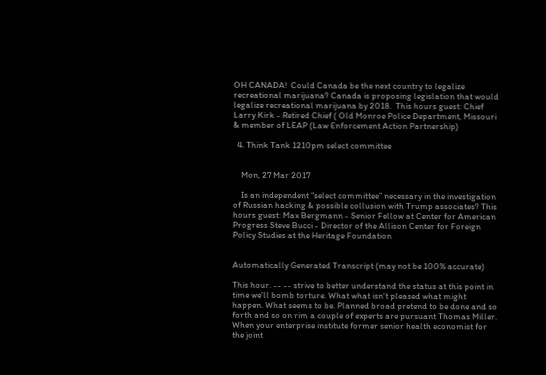OH CANADA!  Could Canada be the next country to legalize recreational marijuana? Canada is proposing legislation that would legalize recreational marijuana by 2018.  This hours guest: Chief Larry Kirk - Retired Chief ( Old Monroe Police Department, Missouri & member of LEAP (Law Enforcement Action Partnership)

  4. Think Tank 1210pm select committee


    Mon, 27 Mar 2017

    Is an independent “select committee” necessary in the investigation of Russian hacking & possible collusion with Trump associates? This hours guest: Max Bergmann - Senior Fellow at Center for American Progress Steve Bucci - Director of the Allison Center for Foreign Policy Studies at the Heritage Foundation


Automatically Generated Transcript (may not be 100% accurate)

This hour. -- -- strive to better understand the status at this point in time we'll bomb torture. What what isn't pleased what might happen. What seems to be. Planned broad pretend to be done and so forth and so on rim a couple of experts are pursuant Thomas Miller. When your enterprise institute former senior health economist for the joint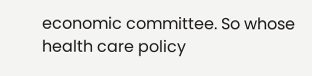economic committee. So whose health care policy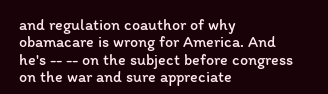and regulation coauthor of why obamacare is wrong for America. And he's -- -- on the subject before congress on the war and sure appreciate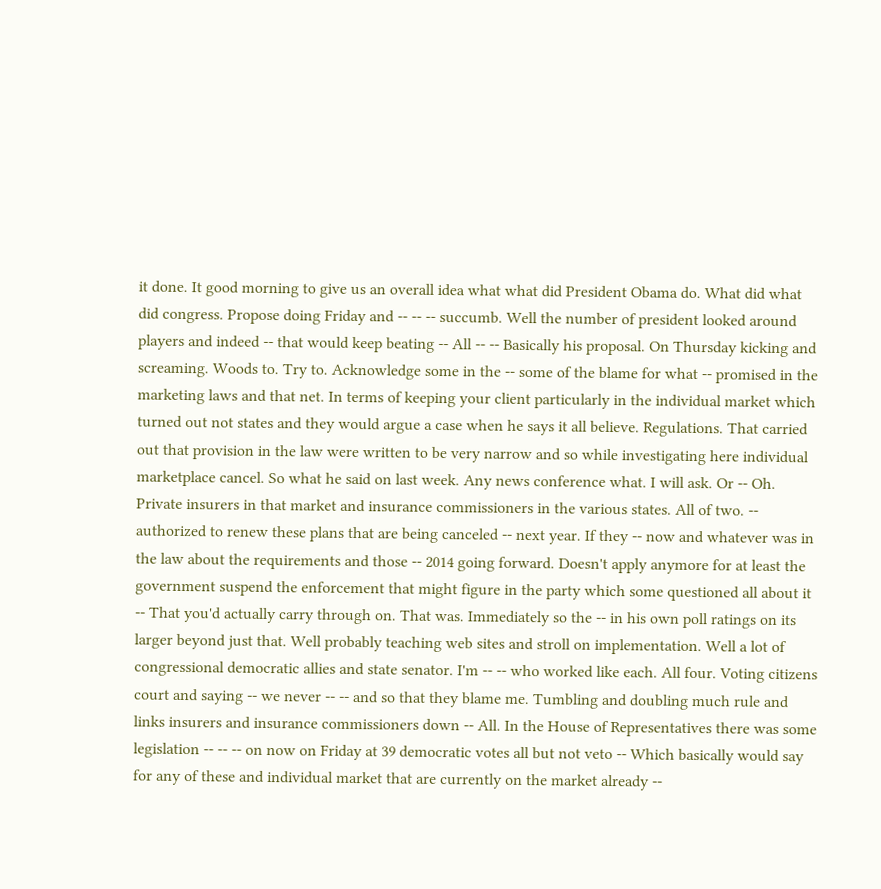it done. It good morning to give us an overall idea what what did President Obama do. What did what did congress. Propose doing Friday and -- -- -- succumb. Well the number of president looked around players and indeed -- that would keep beating -- All -- -- Basically his proposal. On Thursday kicking and screaming. Woods to. Try to. Acknowledge some in the -- some of the blame for what -- promised in the marketing laws and that net. In terms of keeping your client particularly in the individual market which turned out not states and they would argue a case when he says it all believe. Regulations. That carried out that provision in the law were written to be very narrow and so while investigating here individual marketplace cancel. So what he said on last week. Any news conference what. I will ask. Or -- Oh. Private insurers in that market and insurance commissioners in the various states. All of two. -- authorized to renew these plans that are being canceled -- next year. If they -- now and whatever was in the law about the requirements and those -- 2014 going forward. Doesn't apply anymore for at least the government suspend the enforcement that might figure in the party which some questioned all about it -- That you'd actually carry through on. That was. Immediately so the -- in his own poll ratings on its larger beyond just that. Well probably teaching web sites and stroll on implementation. Well a lot of congressional democratic allies and state senator. I'm -- -- who worked like each. All four. Voting citizens court and saying -- we never -- -- and so that they blame me. Tumbling and doubling much rule and links insurers and insurance commissioners down -- All. In the House of Representatives there was some legislation -- -- -- on now on Friday at 39 democratic votes all but not veto -- Which basically would say for any of these and individual market that are currently on the market already --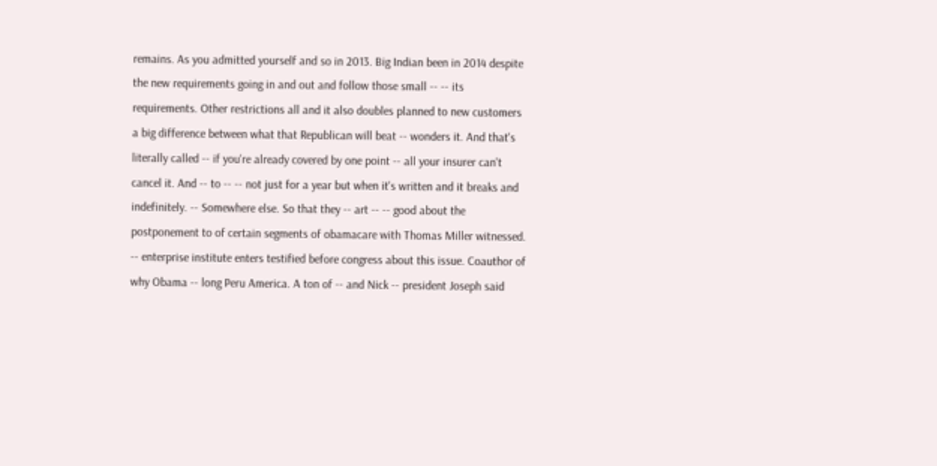remains. As you admitted yourself and so in 2013. Big Indian been in 2014 despite the new requirements going in and out and follow those small -- -- its requirements. Other restrictions all and it also doubles planned to new customers a big difference between what that Republican will beat -- wonders it. And that's literally called -- if you're already covered by one point -- all your insurer can't cancel it. And -- to -- -- not just for a year but when it's written and it breaks and indefinitely. -- Somewhere else. So that they -- art -- -- good about the postponement to of certain segments of obamacare with Thomas Miller witnessed. -- enterprise institute enters testified before congress about this issue. Coauthor of why Obama -- long Peru America. A ton of -- and Nick -- president Joseph said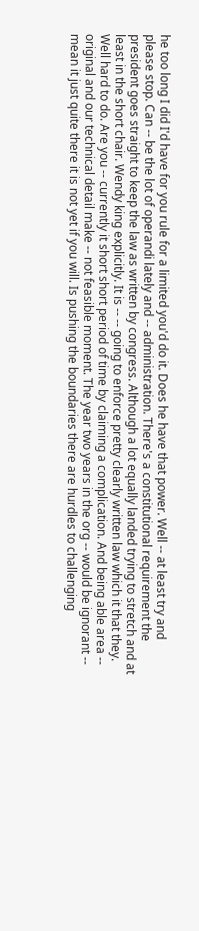he too long I did I'd have for you rule for a limited you'd do it. Does he have that power. Well -- at least try and please stop. Can -- be the lot of operandi lately and -- administration. There's a constitutional requirement the president goes straight to keep the law as written by congress. Although a lot equally landed trying to stretch and at least in the short chair. Wendy king explicitly. It is -- -- going to enforce pretty clearly written law which it that they. Well hard to do. Are you -- currently it short short period of time by claiming a complication. And being able area -- original and our technical detail make -- not feasible moment. The year two years in the org -- would be ignorant -- mean it just quite there it is not yet if you will. Is pushing the boundaries there are hurdles to challenging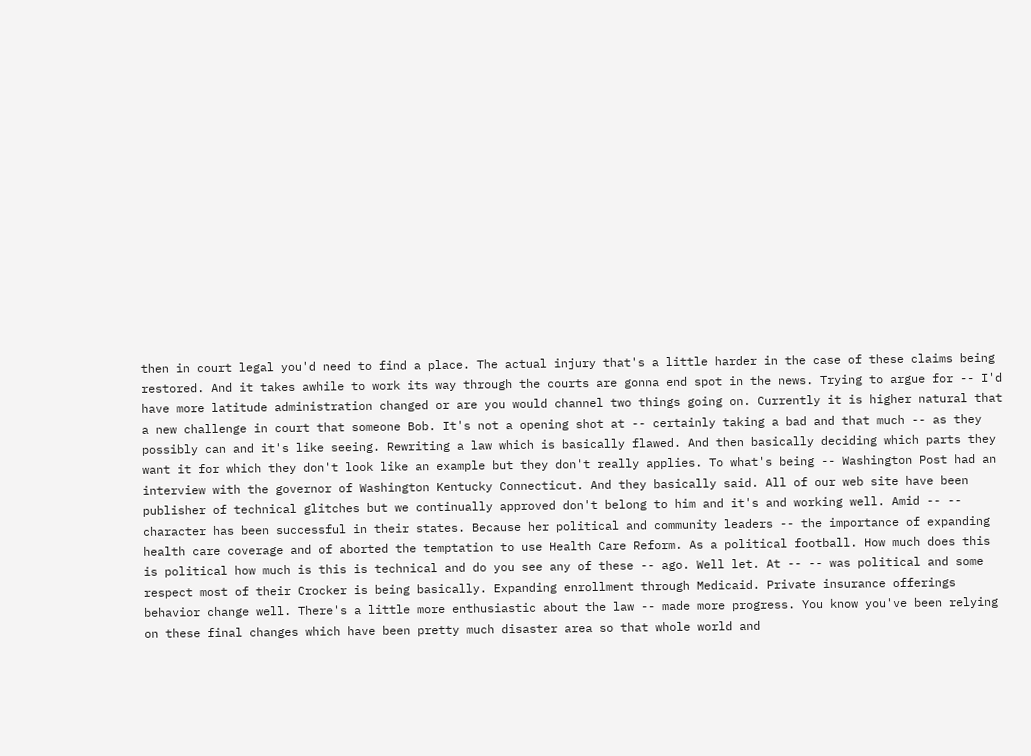then in court legal you'd need to find a place. The actual injury that's a little harder in the case of these claims being restored. And it takes awhile to work its way through the courts are gonna end spot in the news. Trying to argue for -- I'd have more latitude administration changed or are you would channel two things going on. Currently it is higher natural that a new challenge in court that someone Bob. It's not a opening shot at -- certainly taking a bad and that much -- as they possibly can and it's like seeing. Rewriting a law which is basically flawed. And then basically deciding which parts they want it for which they don't look like an example but they don't really applies. To what's being -- Washington Post had an interview with the governor of Washington Kentucky Connecticut. And they basically said. All of our web site have been publisher of technical glitches but we continually approved don't belong to him and it's and working well. Amid -- -- character has been successful in their states. Because her political and community leaders -- the importance of expanding health care coverage and of aborted the temptation to use Health Care Reform. As a political football. How much does this is political how much is this is technical and do you see any of these -- ago. Well let. At -- -- was political and some respect most of their Crocker is being basically. Expanding enrollment through Medicaid. Private insurance offerings behavior change well. There's a little more enthusiastic about the law -- made more progress. You know you've been relying on these final changes which have been pretty much disaster area so that whole world and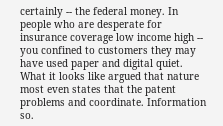certainly -- the federal money. In people who are desperate for insurance coverage low income high -- you confined to customers they may have used paper and digital quiet. What it looks like argued that nature most even states that the patent problems and coordinate. Information so.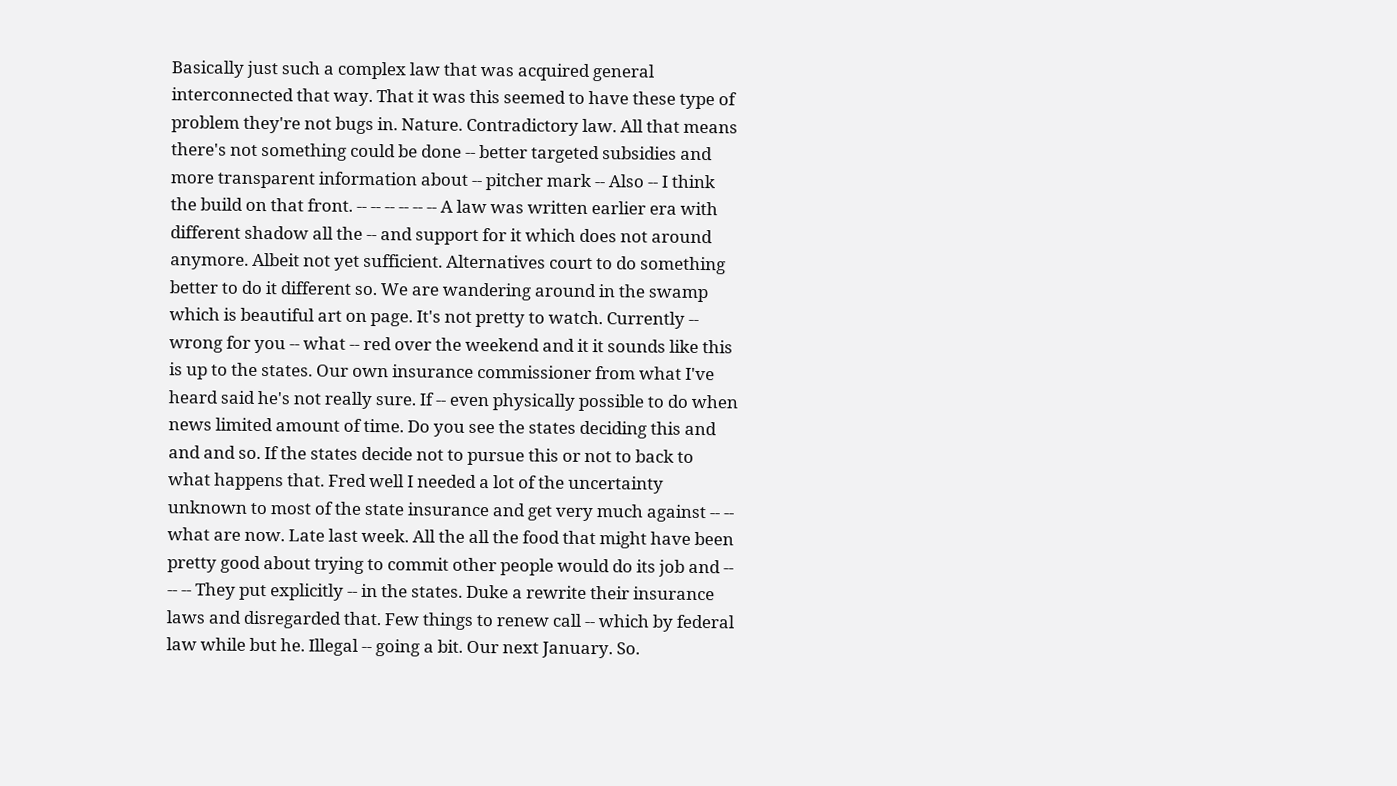Basically just such a complex law that was acquired general interconnected that way. That it was this seemed to have these type of problem they're not bugs in. Nature. Contradictory law. All that means there's not something could be done -- better targeted subsidies and more transparent information about -- pitcher mark -- Also -- I think the build on that front. -- -- -- -- -- -- A law was written earlier era with different shadow all the -- and support for it which does not around anymore. Albeit not yet sufficient. Alternatives court to do something better to do it different so. We are wandering around in the swamp which is beautiful art on page. It's not pretty to watch. Currently -- wrong for you -- what -- red over the weekend and it it sounds like this is up to the states. Our own insurance commissioner from what I've heard said he's not really sure. If -- even physically possible to do when news limited amount of time. Do you see the states deciding this and and and so. If the states decide not to pursue this or not to back to what happens that. Fred well I needed a lot of the uncertainty unknown to most of the state insurance and get very much against -- -- what are now. Late last week. All the all the food that might have been pretty good about trying to commit other people would do its job and -- -- -- They put explicitly -- in the states. Duke a rewrite their insurance laws and disregarded that. Few things to renew call -- which by federal law while but he. Illegal -- going a bit. Our next January. So.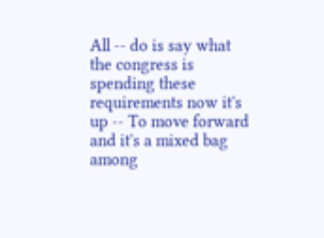All -- do is say what the congress is spending these requirements now it's up -- To move forward and it's a mixed bag among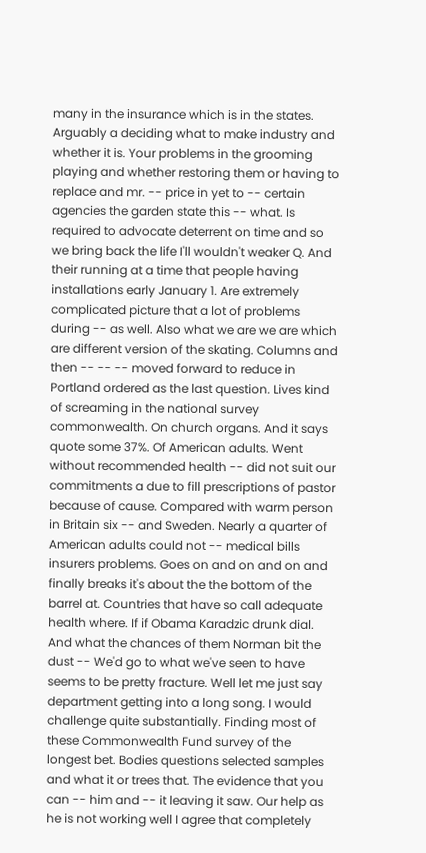many in the insurance which is in the states. Arguably a deciding what to make industry and whether it is. Your problems in the grooming playing and whether restoring them or having to replace and mr. -- price in yet to -- certain agencies the garden state this -- what. Is required to advocate deterrent on time and so we bring back the life I'll wouldn't weaker Q. And their running at a time that people having installations early January 1. Are extremely complicated picture that a lot of problems during -- as well. Also what we are we are which are different version of the skating. Columns and then -- -- -- moved forward to reduce in Portland ordered as the last question. Lives kind of screaming in the national survey commonwealth. On church organs. And it says quote some 37%. Of American adults. Went without recommended health -- did not suit our commitments a due to fill prescriptions of pastor because of cause. Compared with warm person in Britain six -- and Sweden. Nearly a quarter of American adults could not -- medical bills insurers problems. Goes on and on and on and finally breaks it's about the the bottom of the barrel at. Countries that have so call adequate health where. If if Obama Karadzic drunk dial. And what the chances of them Norman bit the dust -- We'd go to what we've seen to have seems to be pretty fracture. Well let me just say department getting into a long song. I would challenge quite substantially. Finding most of these Commonwealth Fund survey of the longest bet. Bodies questions selected samples and what it or trees that. The evidence that you can -- him and -- it leaving it saw. Our help as he is not working well I agree that completely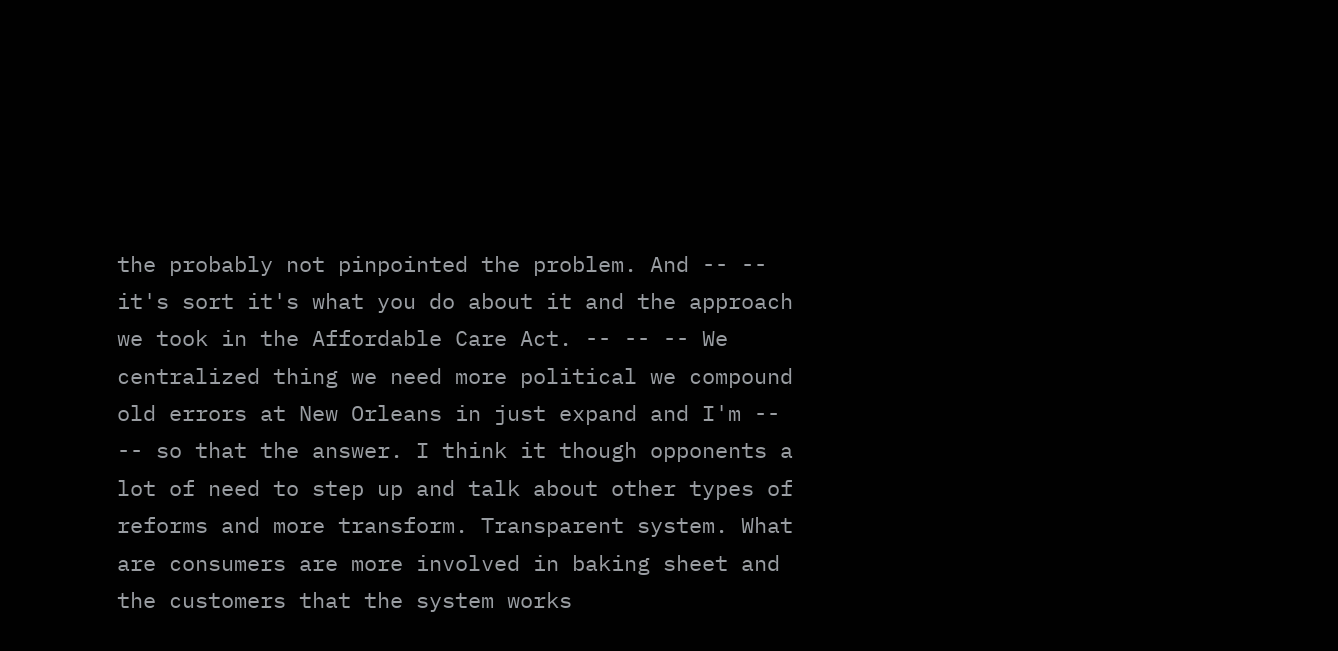the probably not pinpointed the problem. And -- -- it's sort it's what you do about it and the approach we took in the Affordable Care Act. -- -- -- We centralized thing we need more political we compound old errors at New Orleans in just expand and I'm -- -- so that the answer. I think it though opponents a lot of need to step up and talk about other types of reforms and more transform. Transparent system. What are consumers are more involved in baking sheet and the customers that the system works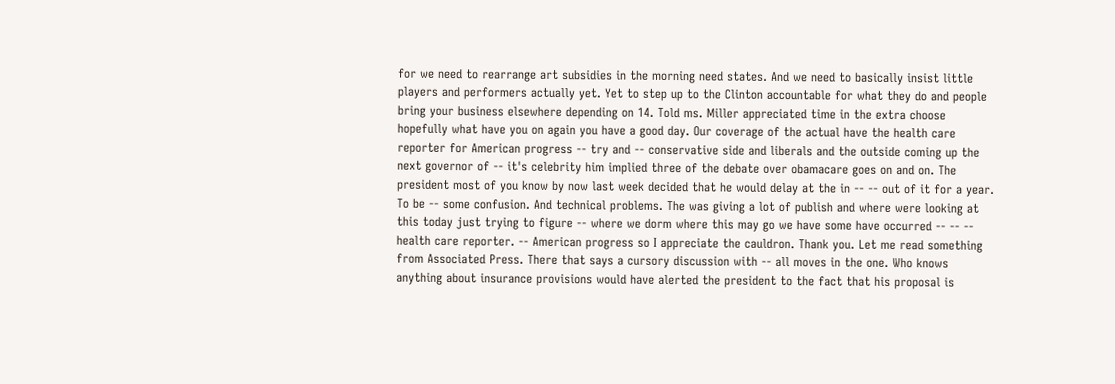for we need to rearrange art subsidies in the morning need states. And we need to basically insist little players and performers actually yet. Yet to step up to the Clinton accountable for what they do and people bring your business elsewhere depending on 14. Told ms. Miller appreciated time in the extra choose hopefully what have you on again you have a good day. Our coverage of the actual have the health care reporter for American progress -- try and -- conservative side and liberals and the outside coming up the next governor of -- it's celebrity him implied three of the debate over obamacare goes on and on. The president most of you know by now last week decided that he would delay at the in -- -- out of it for a year. To be -- some confusion. And technical problems. The was giving a lot of publish and where were looking at this today just trying to figure -- where we dorm where this may go we have some have occurred -- -- -- health care reporter. -- American progress so I appreciate the cauldron. Thank you. Let me read something from Associated Press. There that says a cursory discussion with -- all moves in the one. Who knows anything about insurance provisions would have alerted the president to the fact that his proposal is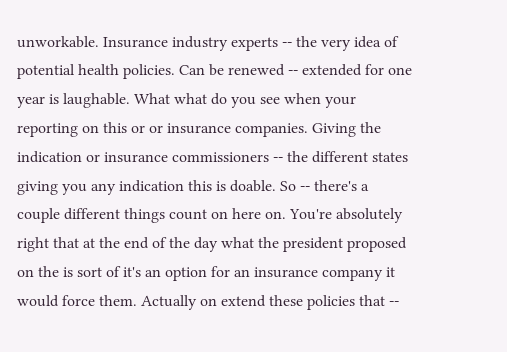unworkable. Insurance industry experts -- the very idea of potential health policies. Can be renewed -- extended for one year is laughable. What what do you see when your reporting on this or or insurance companies. Giving the indication or insurance commissioners -- the different states giving you any indication this is doable. So -- there's a couple different things count on here on. You're absolutely right that at the end of the day what the president proposed on the is sort of it's an option for an insurance company it would force them. Actually on extend these policies that --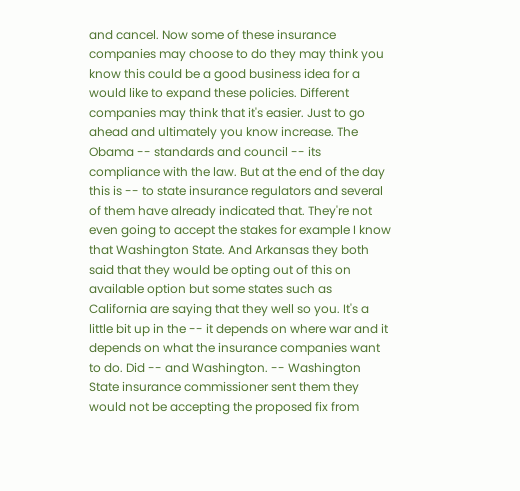and cancel. Now some of these insurance companies may choose to do they may think you know this could be a good business idea for a would like to expand these policies. Different companies may think that it's easier. Just to go ahead and ultimately you know increase. The Obama -- standards and council -- its compliance with the law. But at the end of the day this is -- to state insurance regulators and several of them have already indicated that. They're not even going to accept the stakes for example I know that Washington State. And Arkansas they both said that they would be opting out of this on available option but some states such as California are saying that they well so you. It's a little bit up in the -- it depends on where war and it depends on what the insurance companies want to do. Did -- and Washington. -- Washington State insurance commissioner sent them they would not be accepting the proposed fix from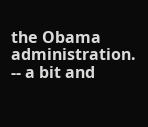the Obama administration. -- a bit and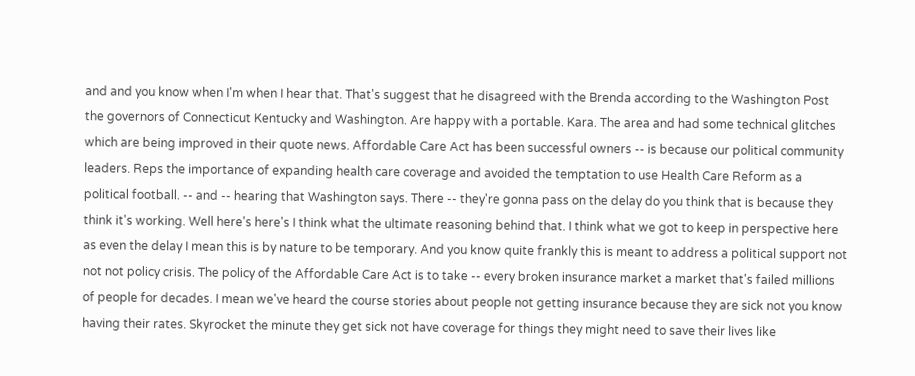and and you know when I'm when I hear that. That's suggest that he disagreed with the Brenda according to the Washington Post the governors of Connecticut Kentucky and Washington. Are happy with a portable. Kara. The area and had some technical glitches which are being improved in their quote news. Affordable Care Act has been successful owners -- is because our political community leaders. Reps the importance of expanding health care coverage and avoided the temptation to use Health Care Reform as a political football. -- and -- hearing that Washington says. There -- they're gonna pass on the delay do you think that is because they think it's working. Well here's here's I think what the ultimate reasoning behind that. I think what we got to keep in perspective here as even the delay I mean this is by nature to be temporary. And you know quite frankly this is meant to address a political support not not not policy crisis. The policy of the Affordable Care Act is to take -- every broken insurance market a market that's failed millions of people for decades. I mean we've heard the course stories about people not getting insurance because they are sick not you know having their rates. Skyrocket the minute they get sick not have coverage for things they might need to save their lives like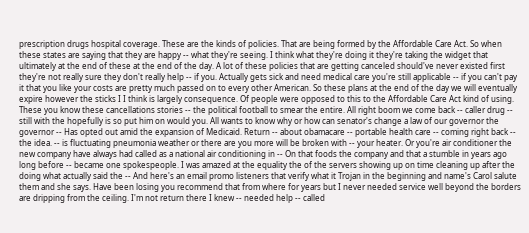prescription drugs hospital coverage. These are the kinds of policies. That are being formed by the Affordable Care Act. So when these states are saying that they are happy -- what they're seeing. I think what they're doing it they're taking the widget that ultimately at the end of these at the end of the day. A lot of these policies that are getting canceled should've never existed first they're not really sure they don't really help -- if you. Actually gets sick and need medical care you're still applicable -- if you can't pay it that you like your costs are pretty much passed on to every other American. So these plans at the end of the day we will eventually expire however the sticks I I think is largely consequence. Of people were opposed to this to the Affordable Care Act kind of using. These you know these cancellations stories -- the political football to smear the entire. All right boom we come back -- caller drug -- still with the hopefully is so put him on would you. All wants to know why or how can senator's change a law of our governor the governor -- Has opted out amid the expansion of Medicaid. Return -- about obamacare -- portable health care -- coming right back -- the idea. -- is fluctuating pneumonia weather or there are you more will be broken with -- your heater. Or you're air conditioner the new company have always had called as a national air conditioning in -- On that foods the company and that a stumble in years ago long before -- became one spokespeople. I was amazed at the equality the of the servers showing up on time cleaning up after the doing what actually said the -- And here's an email promo listeners that verify what it Trojan in the beginning and name's Carol salute them and she says. Have been losing you recommend that from where for years but I never needed service well beyond the borders are dripping from the ceiling. I'm not return there I knew -- needed help -- called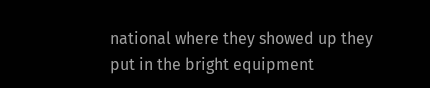national where they showed up they put in the bright equipment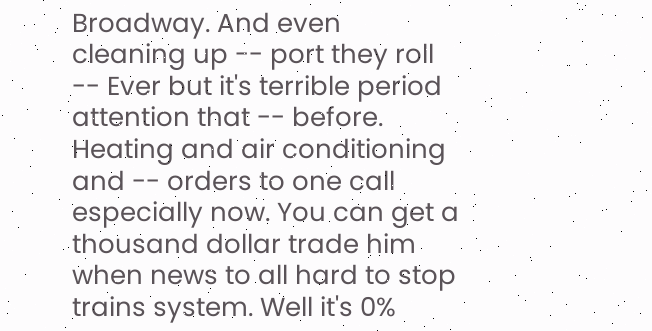Broadway. And even cleaning up -- port they roll -- Ever but it's terrible period attention that -- before. Heating and air conditioning and -- orders to one call especially now. You can get a thousand dollar trade him when news to all hard to stop trains system. Well it's 0%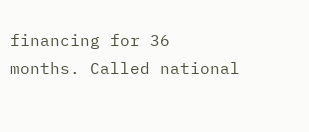financing for 36 months. Called national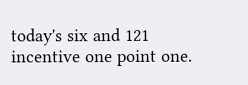today's six and 121 incentive one point one.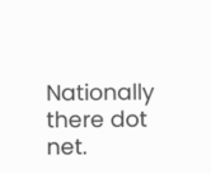Nationally there dot net.